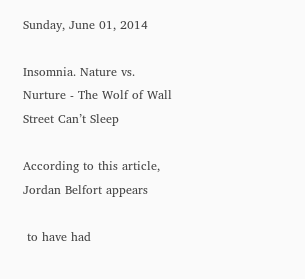Sunday, June 01, 2014

Insomnia. Nature vs. Nurture - The Wolf of Wall Street Can’t Sleep

According to this article,  Jordan Belfort appears

 to have had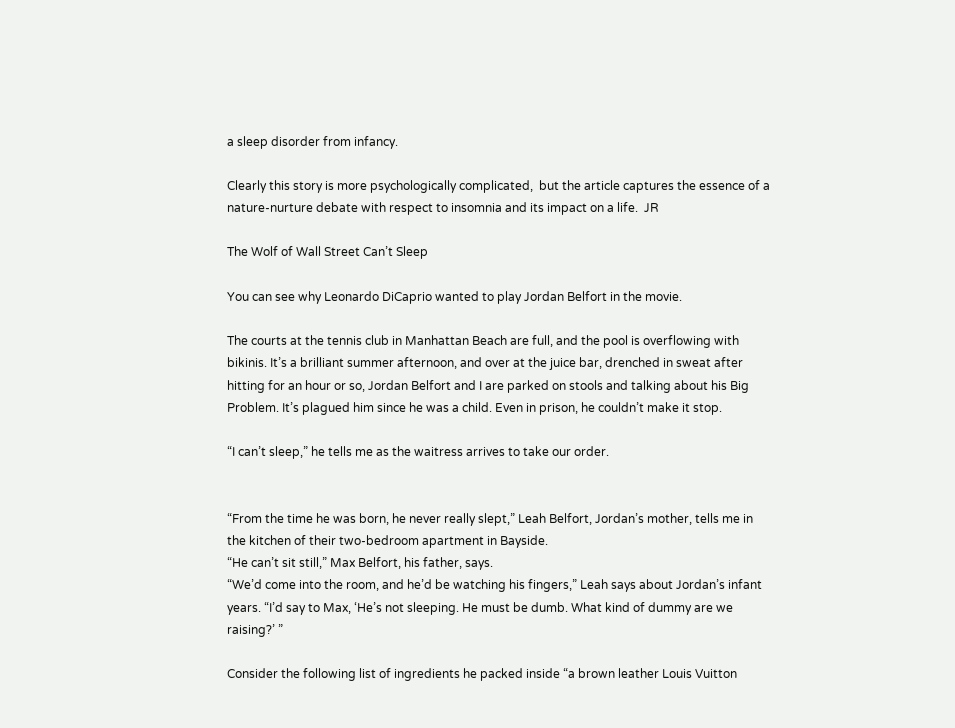a sleep disorder from infancy.

Clearly this story is more psychologically complicated,  but the article captures the essence of a nature-nurture debate with respect to insomnia and its impact on a life.  JR

The Wolf of Wall Street Can’t Sleep

You can see why Leonardo DiCaprio wanted to play Jordan Belfort in the movie.

The courts at the tennis club in Manhattan Beach are full, and the pool is overflowing with bikinis. It’s a brilliant summer afternoon, and over at the juice bar, drenched in sweat after hitting for an hour or so, Jordan Belfort and I are parked on stools and talking about his Big Problem. It’s plagued him since he was a child. Even in prison, he couldn’t make it stop.

“I can’t sleep,” he tells me as the waitress arrives to take our order.


“From the time he was born, he never really slept,” Leah Belfort, Jordan’s mother, tells me in the kitchen of their two-bedroom apartment in Bayside.
“He can’t sit still,” Max Belfort, his father, says.
“We’d come into the room, and he’d be watching his fingers,” Leah says about Jordan’s infant years. “I’d say to Max, ‘He’s not sleeping. He must be dumb. What kind of dummy are we raising?’ ”

Consider the following list of ingredients he packed inside “a brown leather Louis Vuitton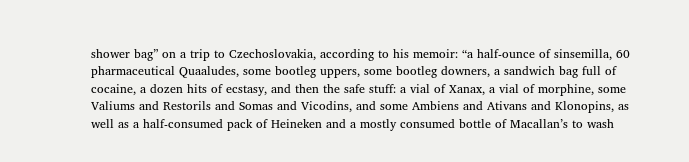shower bag” on a trip to Czechoslovakia, according to his memoir: “a half-ounce of sinsemilla, 60 pharmaceutical Quaaludes, some bootleg uppers, some bootleg downers, a sandwich bag full of cocaine, a dozen hits of ecstasy, and then the safe stuff: a vial of Xanax, a vial of morphine, some Valiums and Restorils and Somas and Vicodins, and some Ambiens and Ativans and Klonopins, as well as a half-consumed pack of Heineken and a mostly consumed bottle of Macallan’s to wash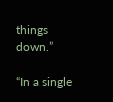things down.”

“In a single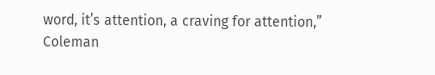word, it’s attention, a craving for attention,” Coleman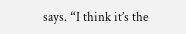says. “I think it’s the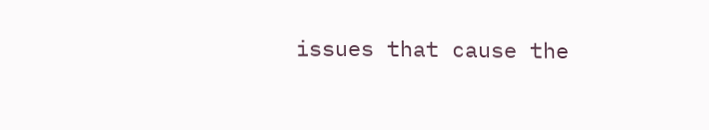issues that cause the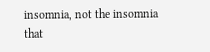insomnia, not the insomnia that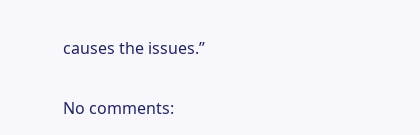causes the issues.”

No comments: